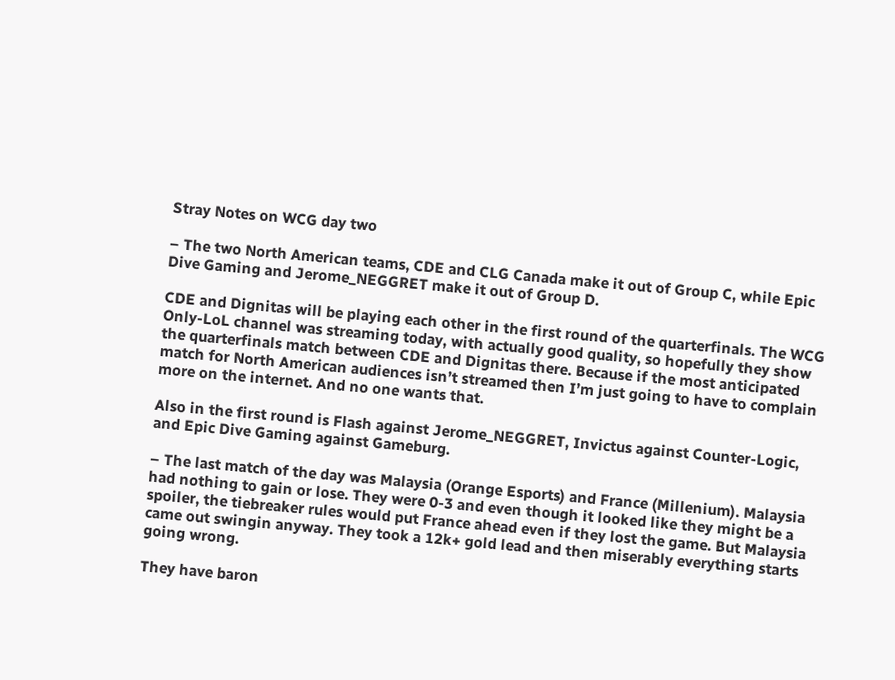Stray Notes on WCG day two

– The two North American teams, CDE and CLG Canada make it out of Group C, while Epic Dive Gaming and Jerome_NEGGRET make it out of Group D.

CDE and Dignitas will be playing each other in the first round of the quarterfinals. The WCG Only-LoL channel was streaming today, with actually good quality, so hopefully they show the quarterfinals match between CDE and Dignitas there. Because if the most anticipated match for North American audiences isn’t streamed then I’m just going to have to complain more on the internet. And no one wants that.

Also in the first round is Flash against Jerome_NEGGRET, Invictus against Counter-Logic, and Epic Dive Gaming against Gameburg.

– The last match of the day was Malaysia (Orange Esports) and France (Millenium). Malaysia had nothing to gain or lose. They were 0-3 and even though it looked like they might be a spoiler, the tiebreaker rules would put France ahead even if they lost the game. But Malaysia came out swingin anyway. They took a 12k+ gold lead and then miserably everything starts going wrong.

They have baron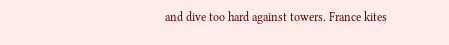and dive too hard against towers. France kites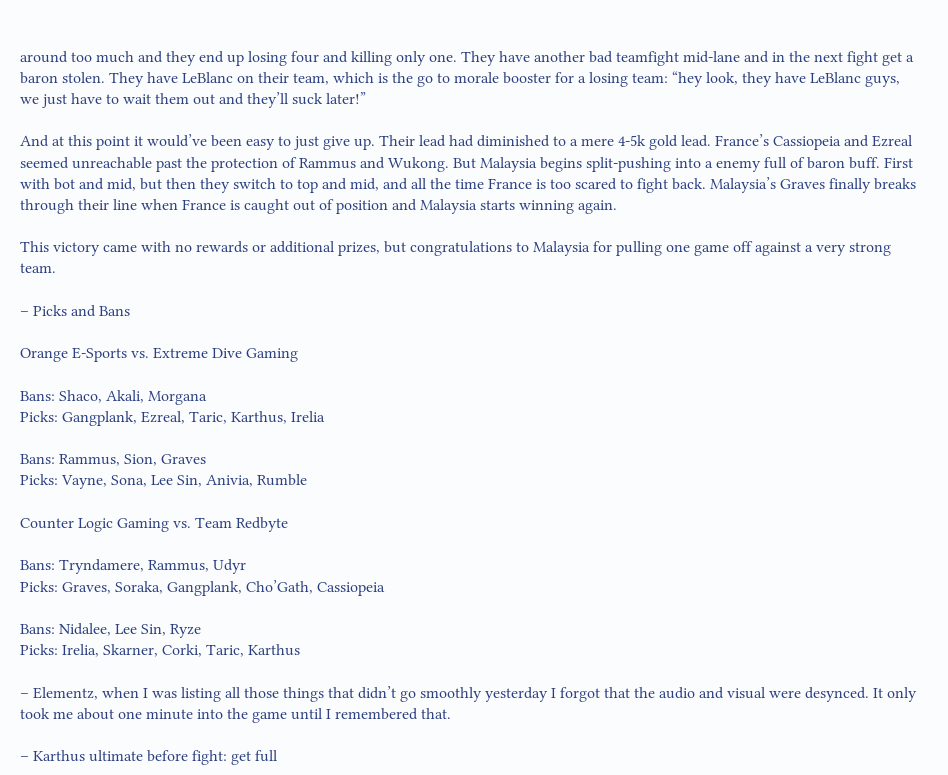around too much and they end up losing four and killing only one. They have another bad teamfight mid-lane and in the next fight get a baron stolen. They have LeBlanc on their team, which is the go to morale booster for a losing team: “hey look, they have LeBlanc guys, we just have to wait them out and they’ll suck later!”

And at this point it would’ve been easy to just give up. Their lead had diminished to a mere 4-5k gold lead. France’s Cassiopeia and Ezreal seemed unreachable past the protection of Rammus and Wukong. But Malaysia begins split-pushing into a enemy full of baron buff. First with bot and mid, but then they switch to top and mid, and all the time France is too scared to fight back. Malaysia’s Graves finally breaks through their line when France is caught out of position and Malaysia starts winning again.

This victory came with no rewards or additional prizes, but congratulations to Malaysia for pulling one game off against a very strong team.

– Picks and Bans

Orange E-Sports vs. Extreme Dive Gaming

Bans: Shaco, Akali, Morgana
Picks: Gangplank, Ezreal, Taric, Karthus, Irelia

Bans: Rammus, Sion, Graves
Picks: Vayne, Sona, Lee Sin, Anivia, Rumble

Counter Logic Gaming vs. Team Redbyte

Bans: Tryndamere, Rammus, Udyr
Picks: Graves, Soraka, Gangplank, Cho’Gath, Cassiopeia

Bans: Nidalee, Lee Sin, Ryze
Picks: Irelia, Skarner, Corki, Taric, Karthus

– Elementz, when I was listing all those things that didn’t go smoothly yesterday I forgot that the audio and visual were desynced. It only took me about one minute into the game until I remembered that.

– Karthus ultimate before fight: get full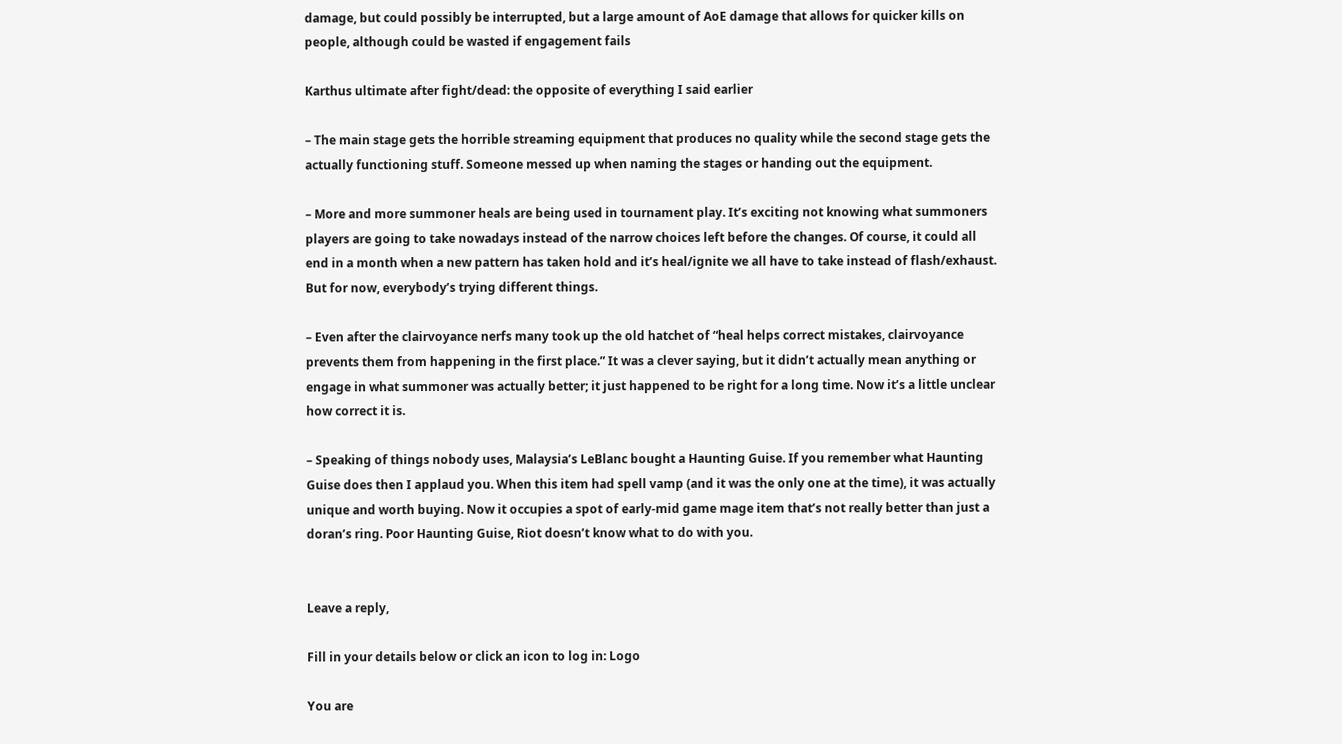damage, but could possibly be interrupted, but a large amount of AoE damage that allows for quicker kills on people, although could be wasted if engagement fails

Karthus ultimate after fight/dead: the opposite of everything I said earlier

– The main stage gets the horrible streaming equipment that produces no quality while the second stage gets the actually functioning stuff. Someone messed up when naming the stages or handing out the equipment.

– More and more summoner heals are being used in tournament play. It’s exciting not knowing what summoners players are going to take nowadays instead of the narrow choices left before the changes. Of course, it could all end in a month when a new pattern has taken hold and it’s heal/ignite we all have to take instead of flash/exhaust. But for now, everybody’s trying different things.

– Even after the clairvoyance nerfs many took up the old hatchet of “heal helps correct mistakes, clairvoyance prevents them from happening in the first place.” It was a clever saying, but it didn’t actually mean anything or engage in what summoner was actually better; it just happened to be right for a long time. Now it’s a little unclear how correct it is.

– Speaking of things nobody uses, Malaysia’s LeBlanc bought a Haunting Guise. If you remember what Haunting Guise does then I applaud you. When this item had spell vamp (and it was the only one at the time), it was actually unique and worth buying. Now it occupies a spot of early-mid game mage item that’s not really better than just a doran’s ring. Poor Haunting Guise, Riot doesn’t know what to do with you.


Leave a reply,

Fill in your details below or click an icon to log in: Logo

You are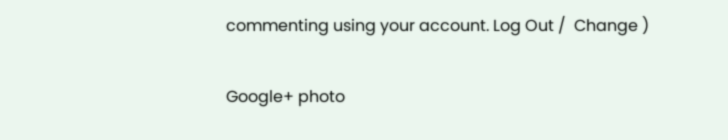commenting using your account. Log Out /  Change )

Google+ photo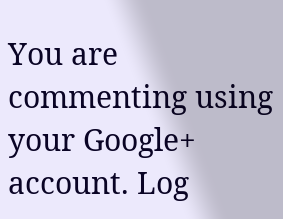You are commenting using your Google+ account. Log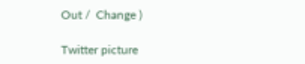Out /  Change )

Twitter picture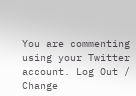You are commenting using your Twitter account. Log Out /  Change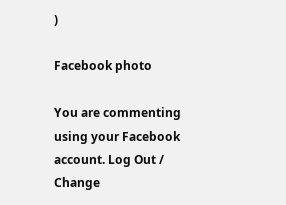)

Facebook photo

You are commenting using your Facebook account. Log Out /  Change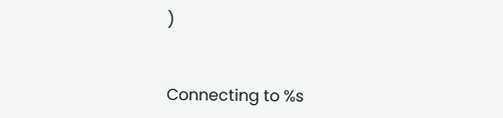)


Connecting to %s